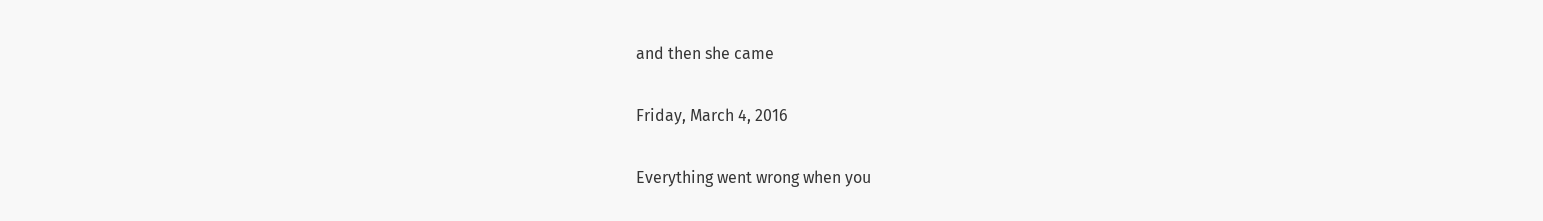and then she came

Friday, March 4, 2016

Everything went wrong when you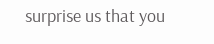surprise us that you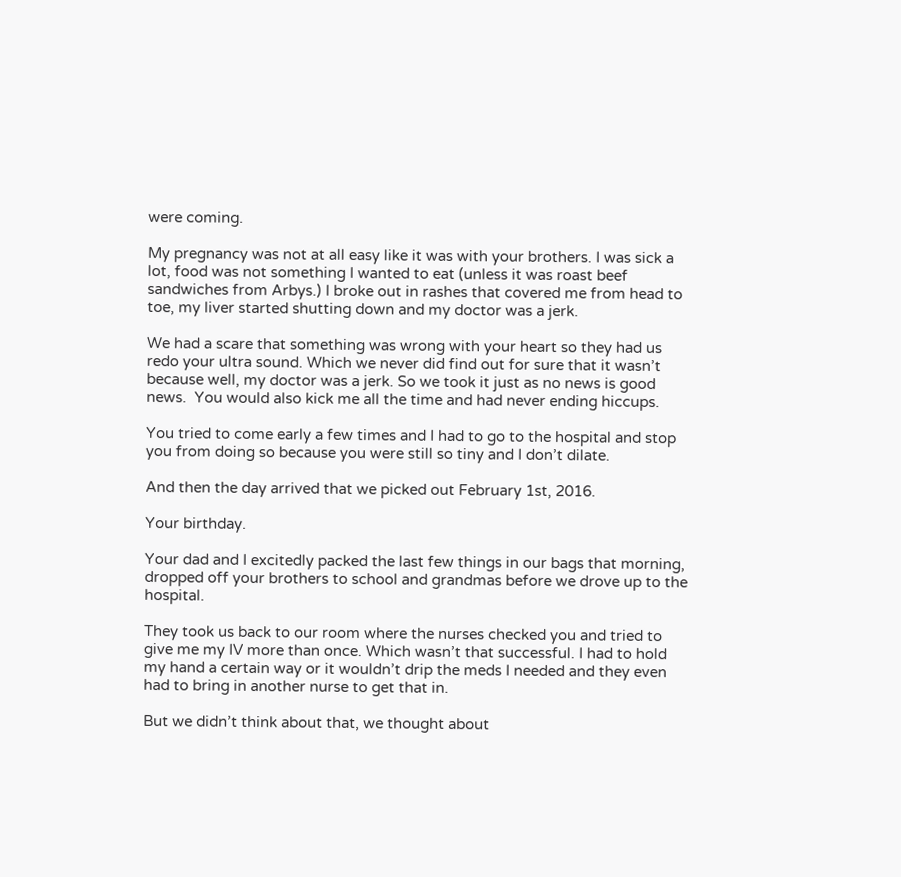were coming.

My pregnancy was not at all easy like it was with your brothers. I was sick a lot, food was not something I wanted to eat (unless it was roast beef sandwiches from Arbys.) I broke out in rashes that covered me from head to toe, my liver started shutting down and my doctor was a jerk.

We had a scare that something was wrong with your heart so they had us redo your ultra sound. Which we never did find out for sure that it wasn’t because well, my doctor was a jerk. So we took it just as no news is good news.  You would also kick me all the time and had never ending hiccups.

You tried to come early a few times and I had to go to the hospital and stop you from doing so because you were still so tiny and I don’t dilate.

And then the day arrived that we picked out February 1st, 2016.

Your birthday.

Your dad and I excitedly packed the last few things in our bags that morning, dropped off your brothers to school and grandmas before we drove up to the hospital.

They took us back to our room where the nurses checked you and tried to give me my IV more than once. Which wasn’t that successful. I had to hold my hand a certain way or it wouldn’t drip the meds I needed and they even had to bring in another nurse to get that in.

But we didn’t think about that, we thought about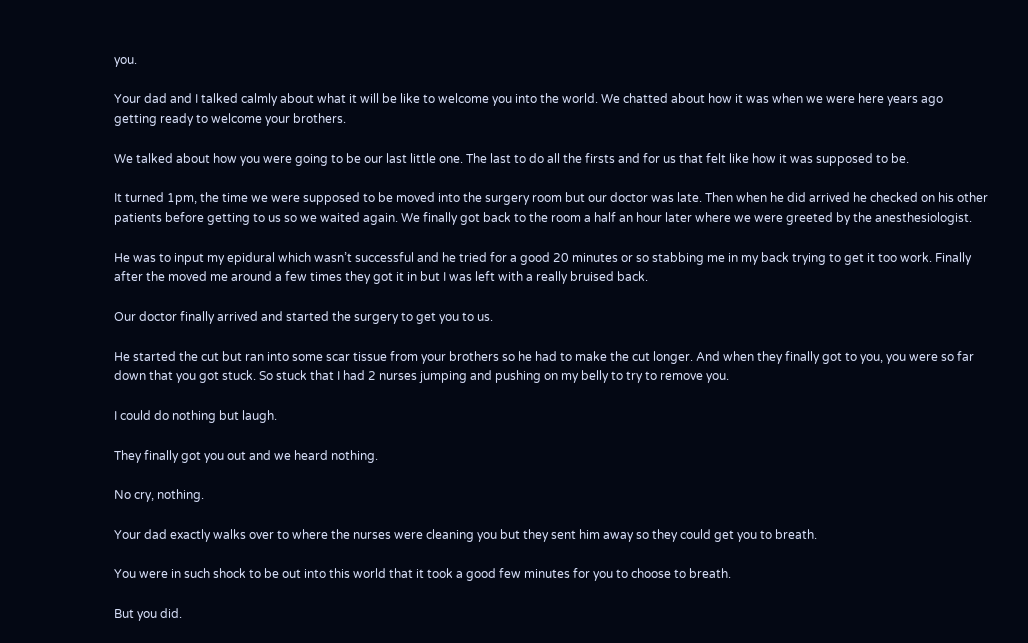you.

Your dad and I talked calmly about what it will be like to welcome you into the world. We chatted about how it was when we were here years ago getting ready to welcome your brothers.

We talked about how you were going to be our last little one. The last to do all the firsts and for us that felt like how it was supposed to be.

It turned 1pm, the time we were supposed to be moved into the surgery room but our doctor was late. Then when he did arrived he checked on his other patients before getting to us so we waited again. We finally got back to the room a half an hour later where we were greeted by the anesthesiologist.

He was to input my epidural which wasn’t successful and he tried for a good 20 minutes or so stabbing me in my back trying to get it too work. Finally after the moved me around a few times they got it in but I was left with a really bruised back.

Our doctor finally arrived and started the surgery to get you to us.

He started the cut but ran into some scar tissue from your brothers so he had to make the cut longer. And when they finally got to you, you were so far down that you got stuck. So stuck that I had 2 nurses jumping and pushing on my belly to try to remove you.

I could do nothing but laugh.

They finally got you out and we heard nothing.

No cry, nothing.

Your dad exactly walks over to where the nurses were cleaning you but they sent him away so they could get you to breath.

You were in such shock to be out into this world that it took a good few minutes for you to choose to breath.

But you did.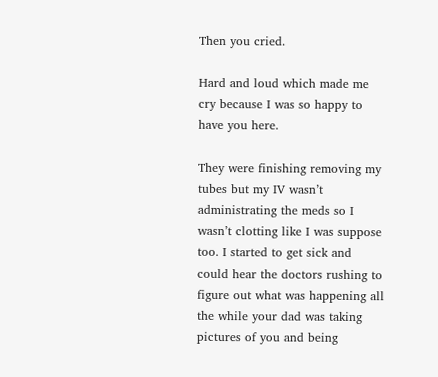Then you cried.

Hard and loud which made me cry because I was so happy to have you here.

They were finishing removing my tubes but my IV wasn’t administrating the meds so I wasn’t clotting like I was suppose too. I started to get sick and could hear the doctors rushing to figure out what was happening all the while your dad was taking pictures of you and being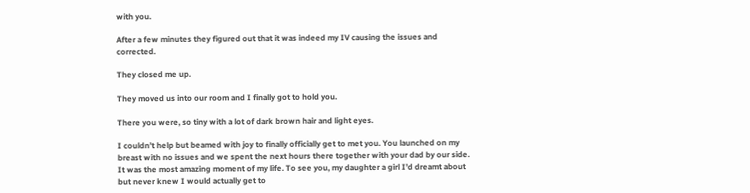with you.

After a few minutes they figured out that it was indeed my IV causing the issues and corrected.

They closed me up.

They moved us into our room and I finally got to hold you.

There you were, so tiny with a lot of dark brown hair and light eyes.

I couldn’t help but beamed with joy to finally officially get to met you. You launched on my breast with no issues and we spent the next hours there together with your dad by our side. It was the most amazing moment of my life. To see you, my daughter a girl I’d dreamt about but never knew I would actually get to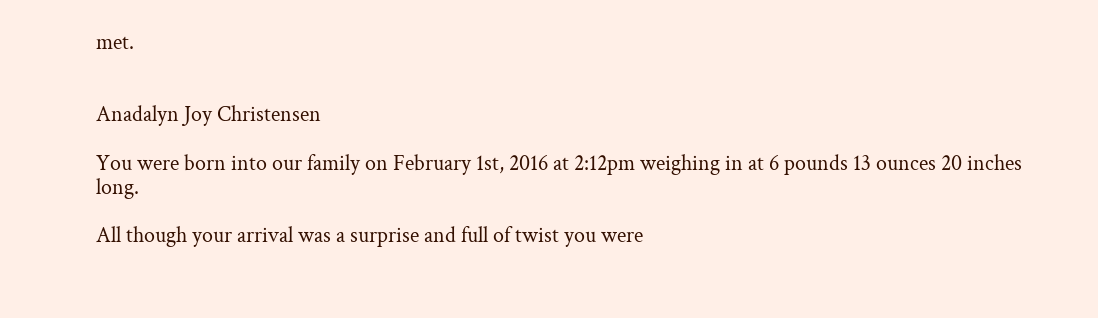met.


Anadalyn Joy Christensen

You were born into our family on February 1st, 2016 at 2:12pm weighing in at 6 pounds 13 ounces 20 inches long.

All though your arrival was a surprise and full of twist you were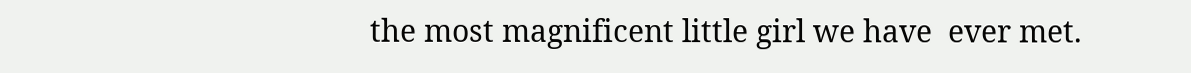the most magnificent little girl we have  ever met.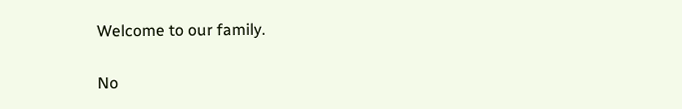Welcome to our family.

No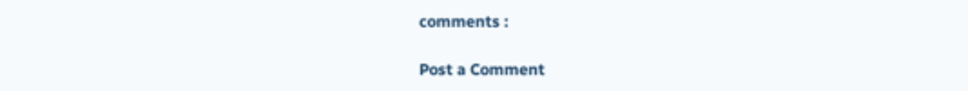comments :

Post a Comment